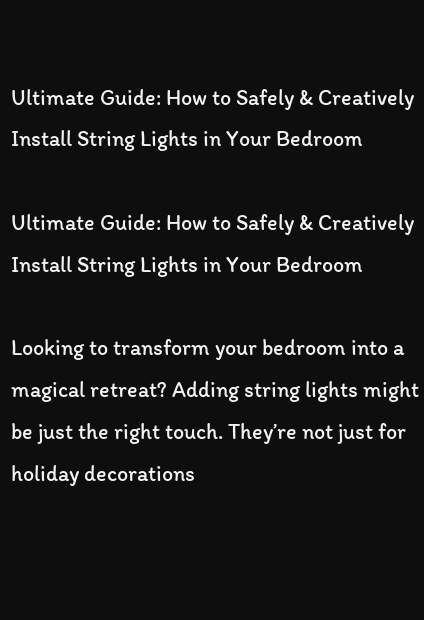Ultimate Guide: How to Safely & Creatively Install String Lights in Your Bedroom

Ultimate Guide: How to Safely & Creatively Install String Lights in Your Bedroom

Looking to transform your bedroom into a magical retreat? Adding string lights might be just the right touch. They’re not just for holiday decorations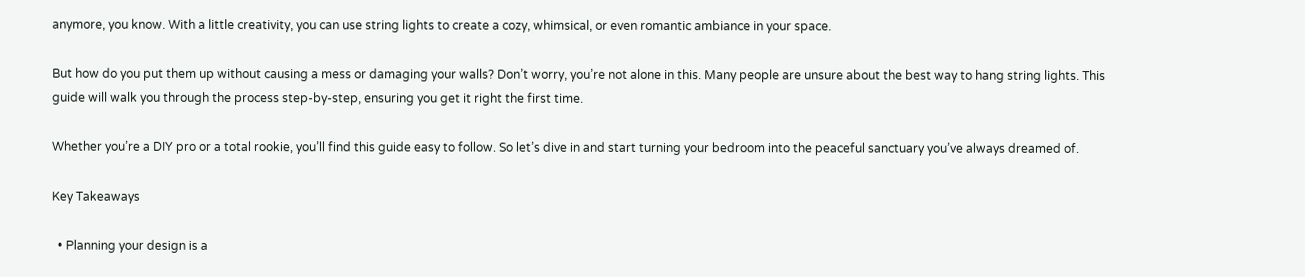anymore, you know. With a little creativity, you can use string lights to create a cozy, whimsical, or even romantic ambiance in your space.

But how do you put them up without causing a mess or damaging your walls? Don’t worry, you’re not alone in this. Many people are unsure about the best way to hang string lights. This guide will walk you through the process step-by-step, ensuring you get it right the first time.

Whether you’re a DIY pro or a total rookie, you’ll find this guide easy to follow. So let’s dive in and start turning your bedroom into the peaceful sanctuary you’ve always dreamed of.

Key Takeaways

  • Planning your design is a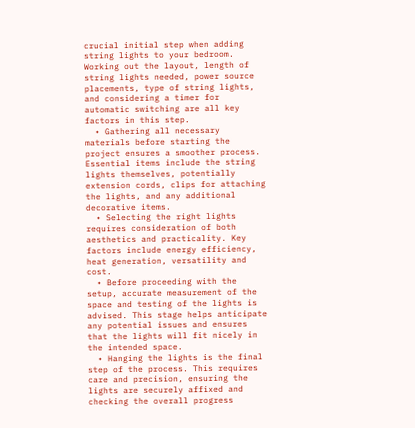crucial initial step when adding string lights to your bedroom. Working out the layout, length of string lights needed, power source placements, type of string lights, and considering a timer for automatic switching are all key factors in this step.
  • Gathering all necessary materials before starting the project ensures a smoother process. Essential items include the string lights themselves, potentially extension cords, clips for attaching the lights, and any additional decorative items.
  • Selecting the right lights requires consideration of both aesthetics and practicality. Key factors include energy efficiency, heat generation, versatility and cost.
  • Before proceeding with the setup, accurate measurement of the space and testing of the lights is advised. This stage helps anticipate any potential issues and ensures that the lights will fit nicely in the intended space.
  • Hanging the lights is the final step of the process. This requires care and precision, ensuring the lights are securely affixed and checking the overall progress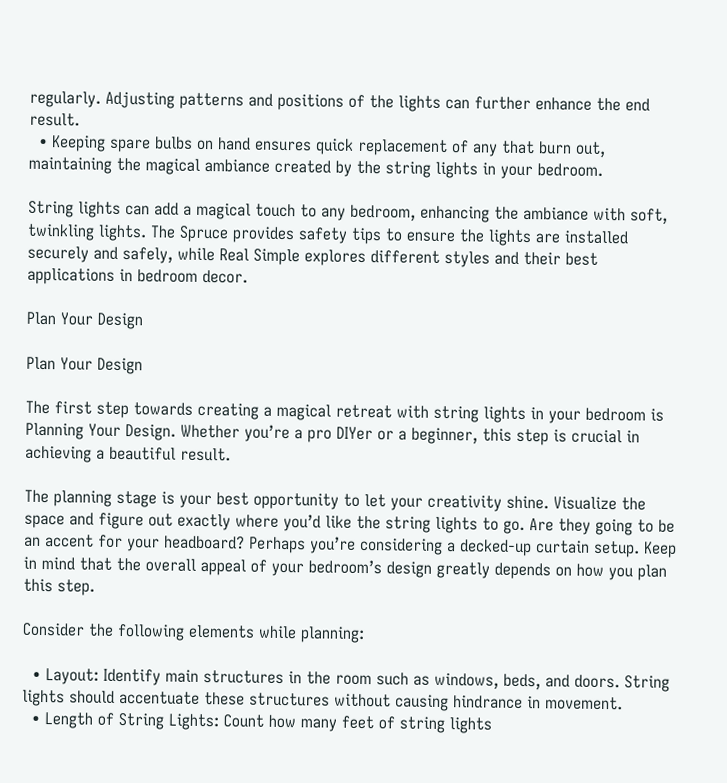regularly. Adjusting patterns and positions of the lights can further enhance the end result.
  • Keeping spare bulbs on hand ensures quick replacement of any that burn out, maintaining the magical ambiance created by the string lights in your bedroom.

String lights can add a magical touch to any bedroom, enhancing the ambiance with soft, twinkling lights. The Spruce provides safety tips to ensure the lights are installed securely and safely, while Real Simple explores different styles and their best applications in bedroom decor.

Plan Your Design

Plan Your Design

The first step towards creating a magical retreat with string lights in your bedroom is Planning Your Design. Whether you’re a pro DIYer or a beginner, this step is crucial in achieving a beautiful result.

The planning stage is your best opportunity to let your creativity shine. Visualize the space and figure out exactly where you’d like the string lights to go. Are they going to be an accent for your headboard? Perhaps you’re considering a decked-up curtain setup. Keep in mind that the overall appeal of your bedroom’s design greatly depends on how you plan this step.

Consider the following elements while planning:

  • Layout: Identify main structures in the room such as windows, beds, and doors. String lights should accentuate these structures without causing hindrance in movement.
  • Length of String Lights: Count how many feet of string lights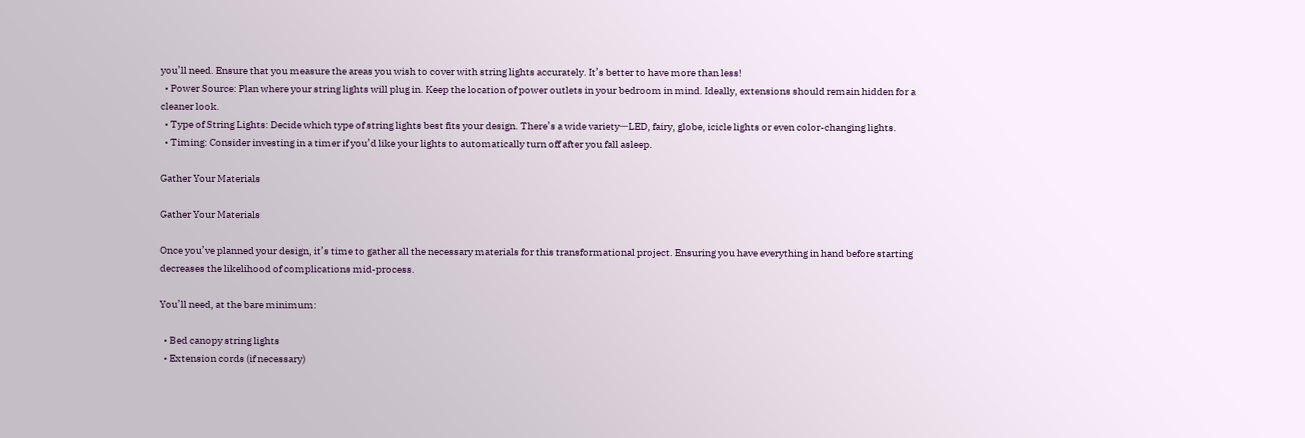you’ll need. Ensure that you measure the areas you wish to cover with string lights accurately. It’s better to have more than less!
  • Power Source: Plan where your string lights will plug in. Keep the location of power outlets in your bedroom in mind. Ideally, extensions should remain hidden for a cleaner look.
  • Type of String Lights: Decide which type of string lights best fits your design. There’s a wide varietyㅡLED, fairy, globe, icicle lights or even color-changing lights.
  • Timing: Consider investing in a timer if you’d like your lights to automatically turn off after you fall asleep.

Gather Your Materials

Gather Your Materials

Once you’ve planned your design, it’s time to gather all the necessary materials for this transformational project. Ensuring you have everything in hand before starting decreases the likelihood of complications mid-process.

You’ll need, at the bare minimum:

  • Bed canopy string lights
  • Extension cords (if necessary)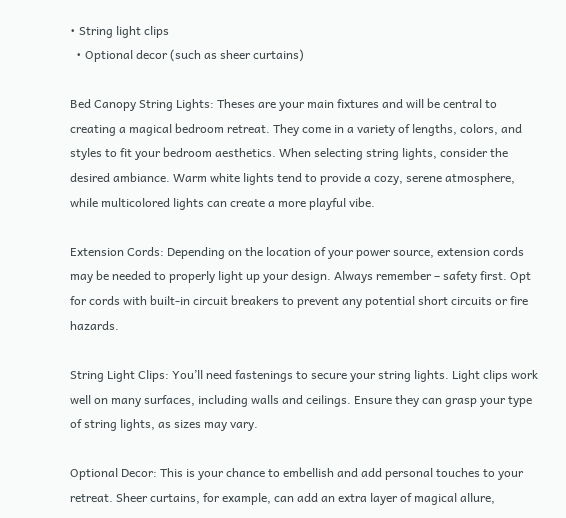• String light clips
  • Optional decor (such as sheer curtains)

Bed Canopy String Lights: Theses are your main fixtures and will be central to creating a magical bedroom retreat. They come in a variety of lengths, colors, and styles to fit your bedroom aesthetics. When selecting string lights, consider the desired ambiance. Warm white lights tend to provide a cozy, serene atmosphere, while multicolored lights can create a more playful vibe.

Extension Cords: Depending on the location of your power source, extension cords may be needed to properly light up your design. Always remember – safety first. Opt for cords with built-in circuit breakers to prevent any potential short circuits or fire hazards.

String Light Clips: You’ll need fastenings to secure your string lights. Light clips work well on many surfaces, including walls and ceilings. Ensure they can grasp your type of string lights, as sizes may vary.

Optional Decor: This is your chance to embellish and add personal touches to your retreat. Sheer curtains, for example, can add an extra layer of magical allure,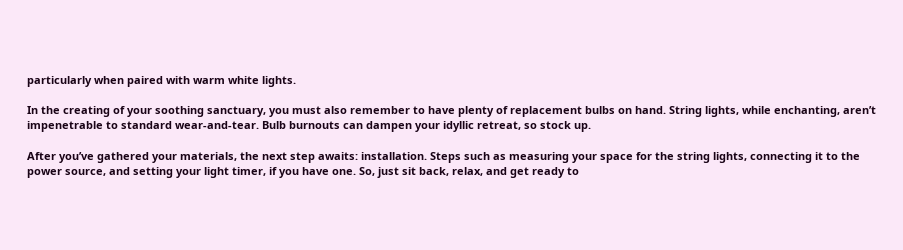particularly when paired with warm white lights.

In the creating of your soothing sanctuary, you must also remember to have plenty of replacement bulbs on hand. String lights, while enchanting, aren’t impenetrable to standard wear-and-tear. Bulb burnouts can dampen your idyllic retreat, so stock up.

After you’ve gathered your materials, the next step awaits: installation. Steps such as measuring your space for the string lights, connecting it to the power source, and setting your light timer, if you have one. So, just sit back, relax, and get ready to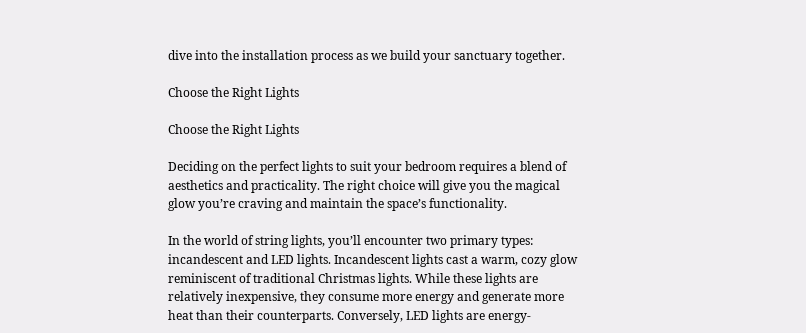dive into the installation process as we build your sanctuary together.

Choose the Right Lights

Choose the Right Lights

Deciding on the perfect lights to suit your bedroom requires a blend of aesthetics and practicality. The right choice will give you the magical glow you’re craving and maintain the space’s functionality.

In the world of string lights, you’ll encounter two primary types: incandescent and LED lights. Incandescent lights cast a warm, cozy glow reminiscent of traditional Christmas lights. While these lights are relatively inexpensive, they consume more energy and generate more heat than their counterparts. Conversely, LED lights are energy-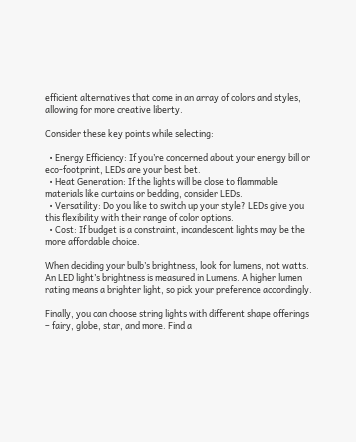efficient alternatives that come in an array of colors and styles, allowing for more creative liberty.

Consider these key points while selecting:

  • Energy Efficiency: If you’re concerned about your energy bill or eco-footprint, LEDs are your best bet.
  • Heat Generation: If the lights will be close to flammable materials like curtains or bedding, consider LEDs.
  • Versatility: Do you like to switch up your style? LEDs give you this flexibility with their range of color options.
  • Cost: If budget is a constraint, incandescent lights may be the more affordable choice.

When deciding your bulb’s brightness, look for lumens, not watts. An LED light’s brightness is measured in Lumens. A higher lumen rating means a brighter light, so pick your preference accordingly.

Finally, you can choose string lights with different shape offerings – fairy, globe, star, and more. Find a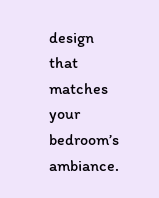design that matches your bedroom’s ambiance.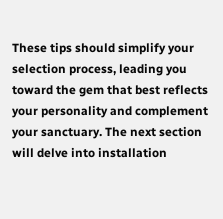These tips should simplify your selection process, leading you toward the gem that best reflects your personality and complement your sanctuary. The next section will delve into installation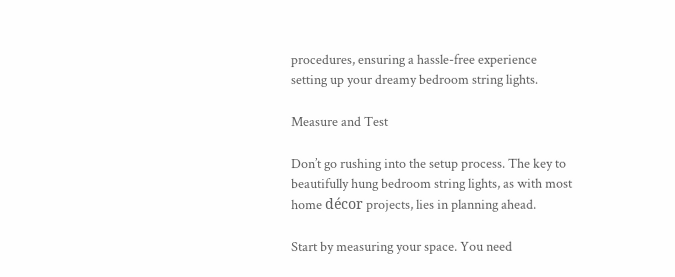procedures, ensuring a hassle-free experience setting up your dreamy bedroom string lights.

Measure and Test

Don’t go rushing into the setup process. The key to beautifully hung bedroom string lights, as with most home décor projects, lies in planning ahead.

Start by measuring your space. You need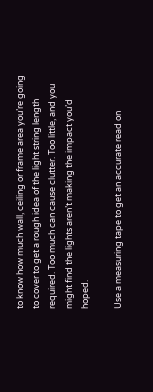to know how much wall, ceiling or frame area you’re going to cover to get a rough idea of the light string length required. Too much can cause clutter. Too little, and you might find the lights aren’t making the impact you’d hoped.

Use a measuring tape to get an accurate read on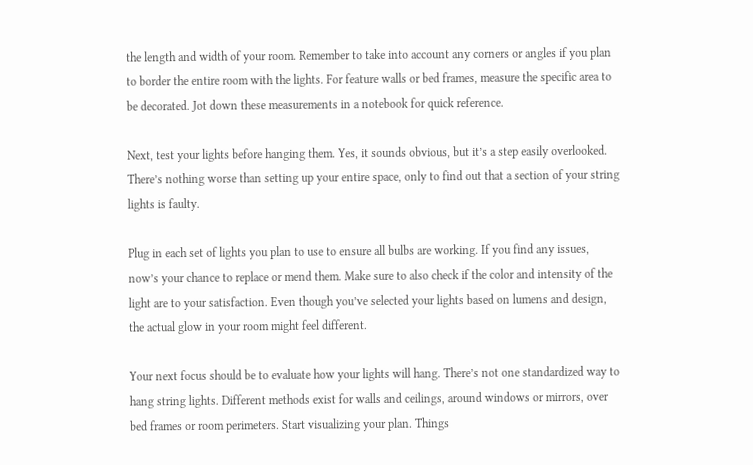the length and width of your room. Remember to take into account any corners or angles if you plan to border the entire room with the lights. For feature walls or bed frames, measure the specific area to be decorated. Jot down these measurements in a notebook for quick reference.

Next, test your lights before hanging them. Yes, it sounds obvious, but it’s a step easily overlooked. There’s nothing worse than setting up your entire space, only to find out that a section of your string lights is faulty.

Plug in each set of lights you plan to use to ensure all bulbs are working. If you find any issues, now’s your chance to replace or mend them. Make sure to also check if the color and intensity of the light are to your satisfaction. Even though you’ve selected your lights based on lumens and design, the actual glow in your room might feel different.

Your next focus should be to evaluate how your lights will hang. There’s not one standardized way to hang string lights. Different methods exist for walls and ceilings, around windows or mirrors, over bed frames or room perimeters. Start visualizing your plan. Things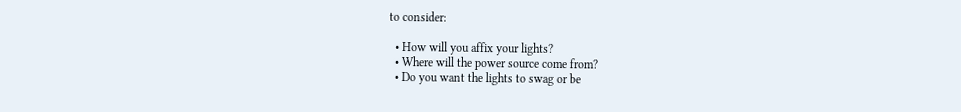to consider:

  • How will you affix your lights?
  • Where will the power source come from?
  • Do you want the lights to swag or be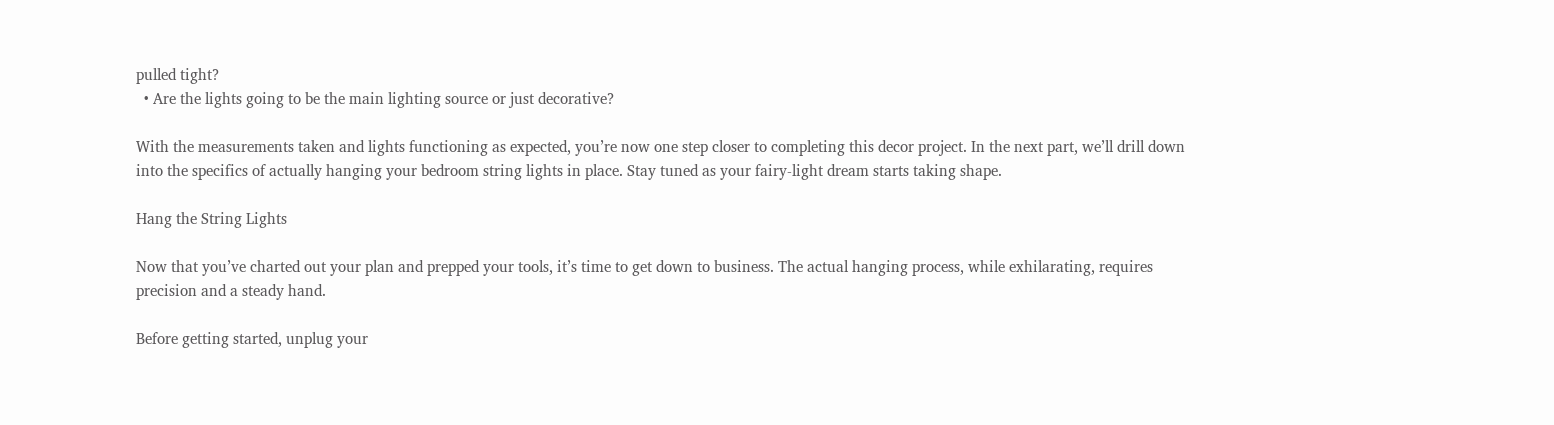pulled tight?
  • Are the lights going to be the main lighting source or just decorative?

With the measurements taken and lights functioning as expected, you’re now one step closer to completing this decor project. In the next part, we’ll drill down into the specifics of actually hanging your bedroom string lights in place. Stay tuned as your fairy-light dream starts taking shape.

Hang the String Lights

Now that you’ve charted out your plan and prepped your tools, it’s time to get down to business. The actual hanging process, while exhilarating, requires precision and a steady hand.

Before getting started, unplug your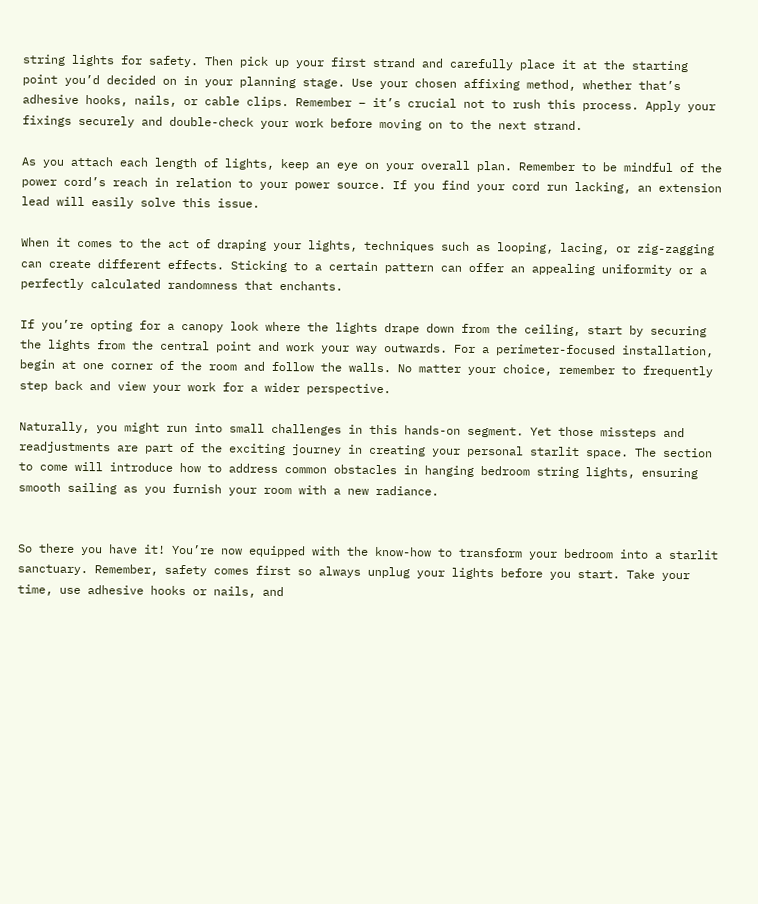string lights for safety. Then pick up your first strand and carefully place it at the starting point you’d decided on in your planning stage. Use your chosen affixing method, whether that’s adhesive hooks, nails, or cable clips. Remember – it’s crucial not to rush this process. Apply your fixings securely and double-check your work before moving on to the next strand.

As you attach each length of lights, keep an eye on your overall plan. Remember to be mindful of the power cord’s reach in relation to your power source. If you find your cord run lacking, an extension lead will easily solve this issue.

When it comes to the act of draping your lights, techniques such as looping, lacing, or zig-zagging can create different effects. Sticking to a certain pattern can offer an appealing uniformity or a perfectly calculated randomness that enchants.

If you’re opting for a canopy look where the lights drape down from the ceiling, start by securing the lights from the central point and work your way outwards. For a perimeter-focused installation, begin at one corner of the room and follow the walls. No matter your choice, remember to frequently step back and view your work for a wider perspective.

Naturally, you might run into small challenges in this hands-on segment. Yet those missteps and readjustments are part of the exciting journey in creating your personal starlit space. The section to come will introduce how to address common obstacles in hanging bedroom string lights, ensuring smooth sailing as you furnish your room with a new radiance.


So there you have it! You’re now equipped with the know-how to transform your bedroom into a starlit sanctuary. Remember, safety comes first so always unplug your lights before you start. Take your time, use adhesive hooks or nails, and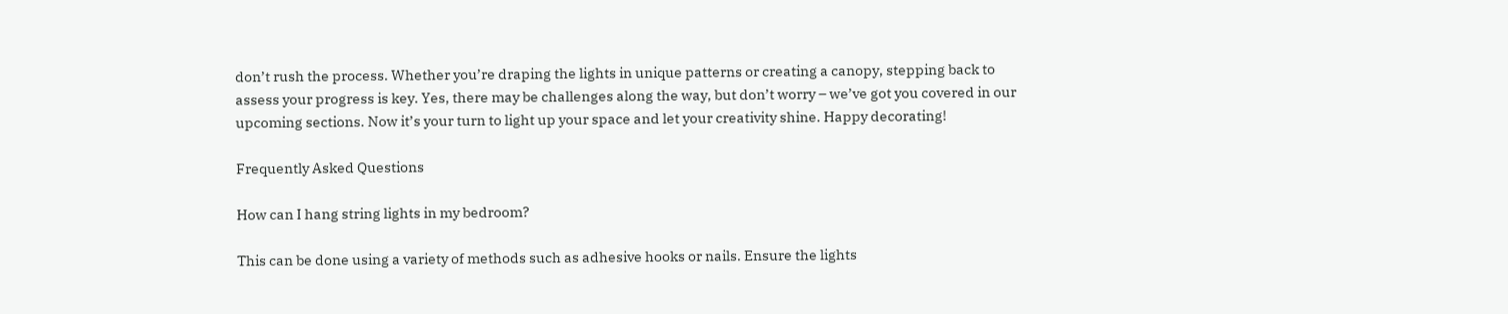don’t rush the process. Whether you’re draping the lights in unique patterns or creating a canopy, stepping back to assess your progress is key. Yes, there may be challenges along the way, but don’t worry – we’ve got you covered in our upcoming sections. Now it’s your turn to light up your space and let your creativity shine. Happy decorating!

Frequently Asked Questions

How can I hang string lights in my bedroom?

This can be done using a variety of methods such as adhesive hooks or nails. Ensure the lights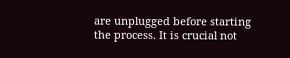are unplugged before starting the process. It is crucial not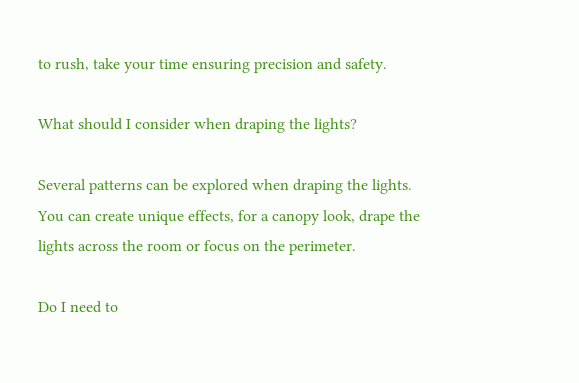to rush, take your time ensuring precision and safety.

What should I consider when draping the lights?

Several patterns can be explored when draping the lights. You can create unique effects, for a canopy look, drape the lights across the room or focus on the perimeter.

Do I need to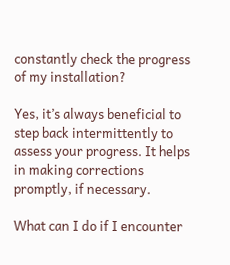constantly check the progress of my installation?

Yes, it’s always beneficial to step back intermittently to assess your progress. It helps in making corrections promptly, if necessary.

What can I do if I encounter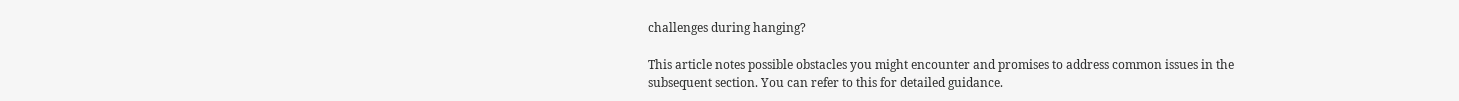challenges during hanging?

This article notes possible obstacles you might encounter and promises to address common issues in the subsequent section. You can refer to this for detailed guidance.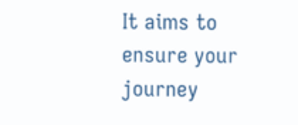It aims to ensure your journey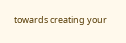towards creating your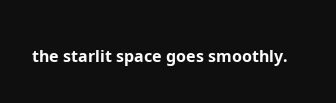the starlit space goes smoothly.